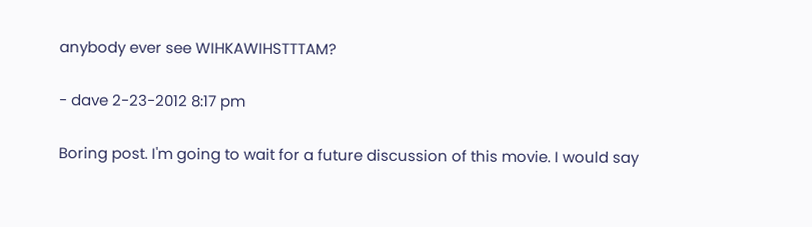anybody ever see WIHKAWIHSTTTAM?

- dave 2-23-2012 8:17 pm

Boring post. I'm going to wait for a future discussion of this movie. I would say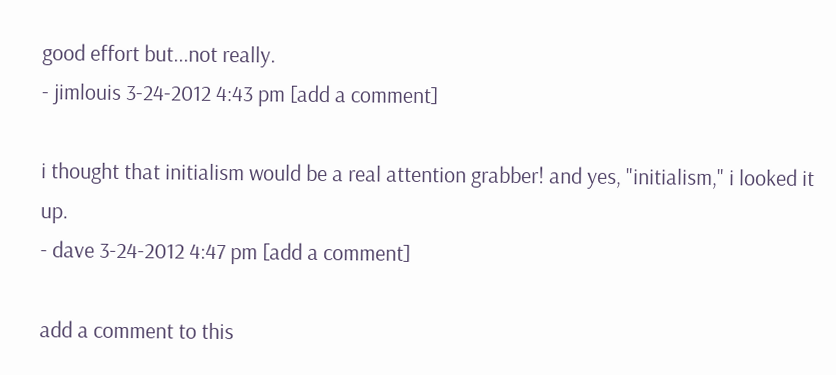good effort but...not really.
- jimlouis 3-24-2012 4:43 pm [add a comment]

i thought that initialism would be a real attention grabber! and yes, "initialism," i looked it up.
- dave 3-24-2012 4:47 pm [add a comment]

add a comment to this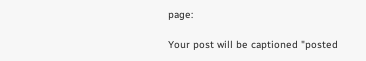page:

Your post will be captioned "posted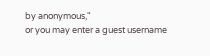by anonymous,"
or you may enter a guest username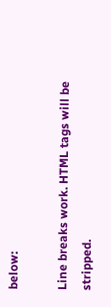below:

Line breaks work. HTML tags will be stripped.